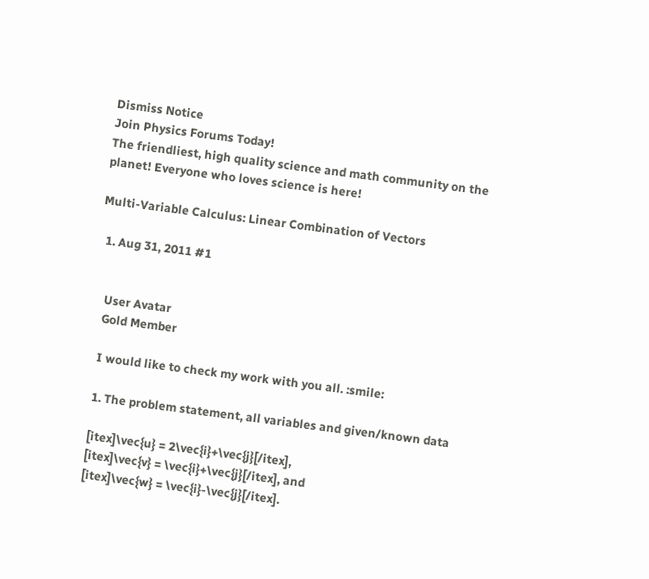Dismiss Notice
Join Physics Forums Today!
The friendliest, high quality science and math community on the planet! Everyone who loves science is here!

Multi-Variable Calculus: Linear Combination of Vectors

  1. Aug 31, 2011 #1


    User Avatar
    Gold Member

    I would like to check my work with you all. :smile:

    1. The problem statement, all variables and given/known data

    [itex]\vec{u} = 2\vec{i}+\vec{j}[/itex],
    [itex]\vec{v} = \vec{i}+\vec{j}[/itex], and
    [itex]\vec{w} = \vec{i}-\vec{j}[/itex].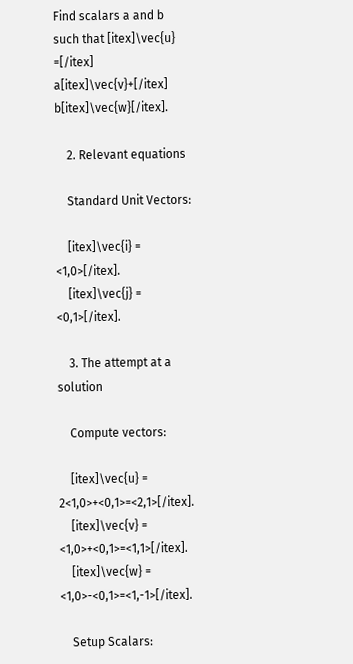Find scalars a and b such that [itex]\vec{u} =[/itex] a[itex]\vec{v}+[/itex] b[itex]\vec{w}[/itex].

    2. Relevant equations

    Standard Unit Vectors:

    [itex]\vec{i} = <1,0>[/itex].
    [itex]\vec{j} = <0,1>[/itex].

    3. The attempt at a solution

    Compute vectors:

    [itex]\vec{u} = 2<1,0>+<0,1>=<2,1>[/itex].
    [itex]\vec{v} = <1,0>+<0,1>=<1,1>[/itex].
    [itex]\vec{w} = <1,0>-<0,1>=<1,-1>[/itex].

    Setup Scalars: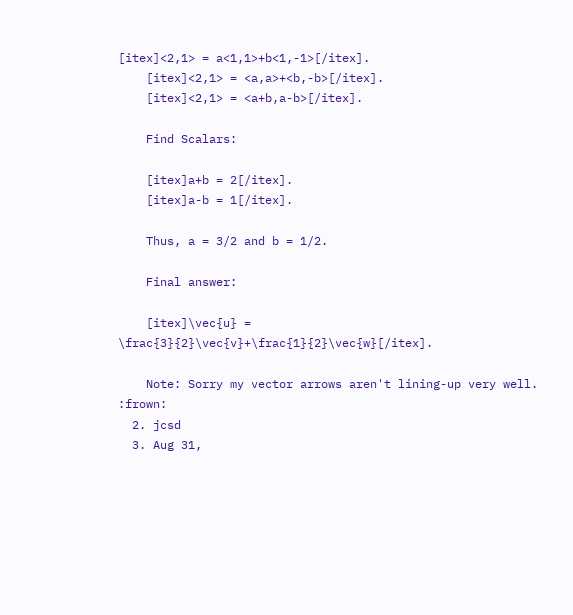[itex]<2,1> = a<1,1>+b<1,-1>[/itex].
    [itex]<2,1> = <a,a>+<b,-b>[/itex].
    [itex]<2,1> = <a+b,a-b>[/itex].

    Find Scalars:

    [itex]a+b = 2[/itex].
    [itex]a-b = 1[/itex].

    Thus, a = 3/2 and b = 1/2.

    Final answer:

    [itex]\vec{u} = \frac{3}{2}\vec{v}+\frac{1}{2}\vec{w}[/itex].

    Note: Sorry my vector arrows aren't lining-up very well. :frown:
  2. jcsd
  3. Aug 31,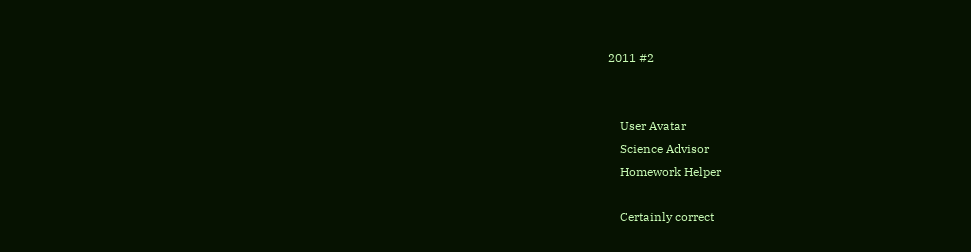2011 #2


    User Avatar
    Science Advisor
    Homework Helper

    Certainly correct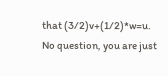that (3/2)v+(1/2)*w=u. No question, you are just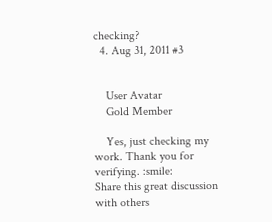checking?
  4. Aug 31, 2011 #3


    User Avatar
    Gold Member

    Yes, just checking my work. Thank you for verifying. :smile:
Share this great discussion with others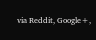via Reddit, Google+,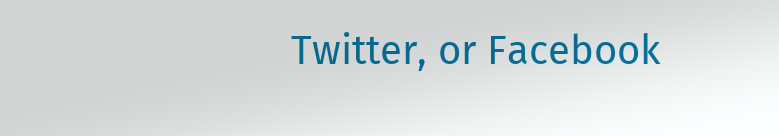Twitter, or Facebook